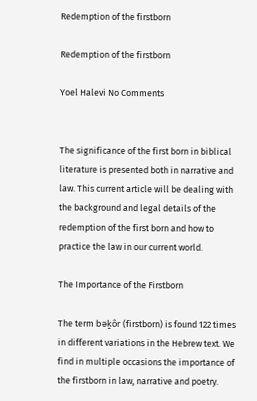Redemption of the firstborn

Redemption of the firstborn

Yoel Halevi No Comments


The significance of the first born in biblical literature is presented both in narrative and law. This current article will be dealing with the background and legal details of the redemption of the first born and how to practice the law in our current world.

The Importance of the Firstborn

The term bǝḵôr (firstborn) is found 122 times in different variations in the Hebrew text. We find in multiple occasions the importance of the firstborn in law, narrative and poetry.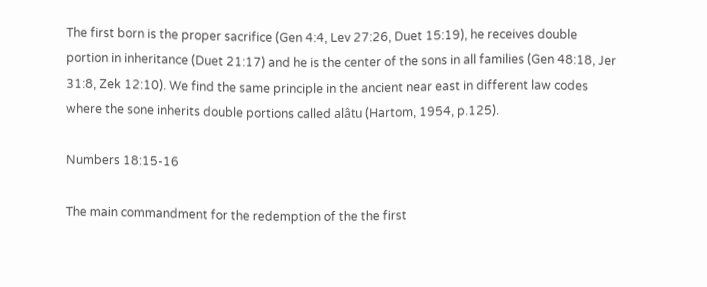The first born is the proper sacrifice (Gen 4:4, Lev 27:26, Duet 15:19), he receives double portion in inheritance (Duet 21:17) and he is the center of the sons in all families (Gen 48:18, Jer 31:8, Zek 12:10). We find the same principle in the ancient near east in different law codes where the sone inherits double portions called alâtu (Hartom, 1954, p.125).

Numbers 18:15-16

The main commandment for the redemption of the the first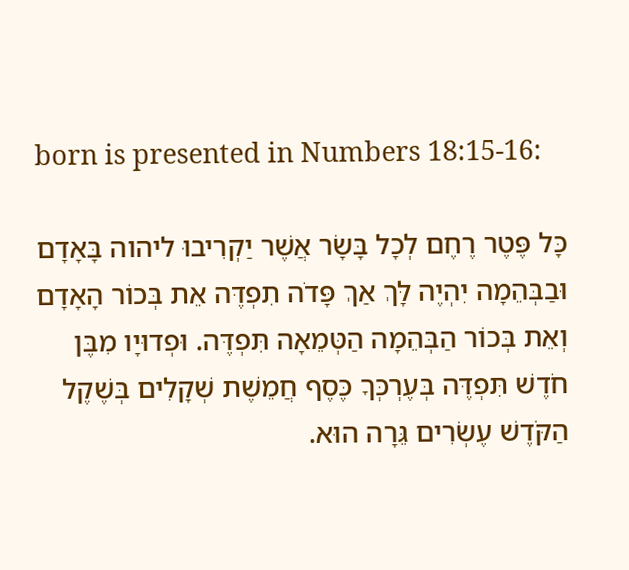born is presented in Numbers 18:15-16:

כָּל פֶּטֶר רֶחֶם לְכָל בָּשָׂר אֲשֶׁר יַקְרִיבוּ ליהוה בָּאָדָם וּבַבְּהֵמָה יִהְיֶה לָּךְ אַךְ פָּדֹה תִפְדֶּה אֵת בְּכוֹר הָאָדָם וְאֵת בְּכוֹר הַבְּהֵמָה הַטְּמֵאָה תִּפְדֶּה. וּפְדוּיָו מִבֶּן חֹדֶשׁ תִּפְדֶּה בְּעֶרְכְּךָ כֶּסֶף חֲמֵשֶׁת שְׁקָלִים בְּשֶׁקֶל הַקֹּדֶשׁ עֶשְׂרִים גֵּרָה הוּא.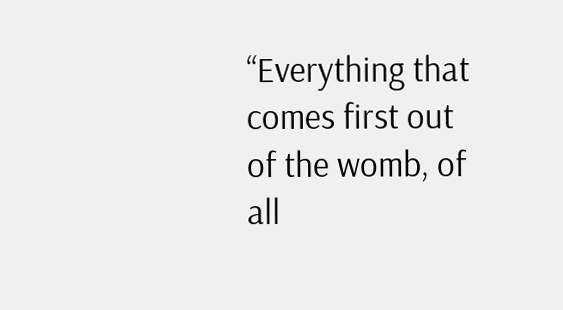“Everything that comes first out of the womb, of all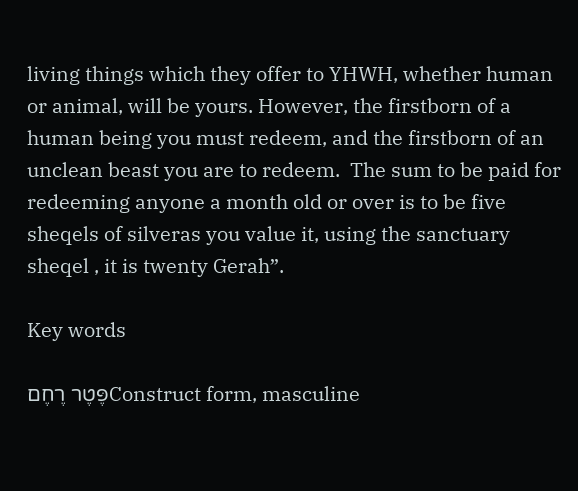living things which they offer to YHWH, whether human or animal, will be yours. However, the firstborn of a human being you must redeem, and the firstborn of an unclean beast you are to redeem.  The sum to be paid for redeeming anyone a month old or over is to be five sheqels of silveras you value it, using the sanctuary sheqel , it is twenty Gerah”.

Key words

פֶּטֶר רֶחֶםConstruct form, masculine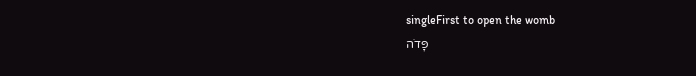singleFirst to open the womb
פָּדֹה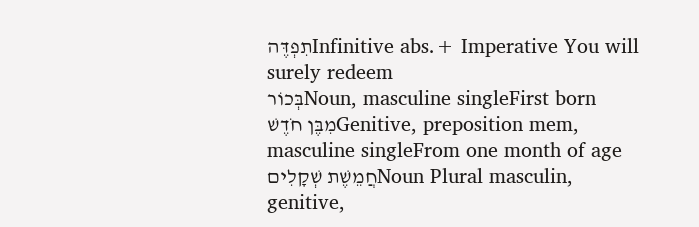תִפְדֶּהInfinitive abs.+ Imperative You will surely redeem
בְּכוֹרNoun, masculine singleFirst born
מִבֶּן חֹדֶשׁGenitive, preposition mem, masculine singleFrom one month of age
חֲמֵשֶׁת שְׁקָלִיםNoun Plural masculin, genitive,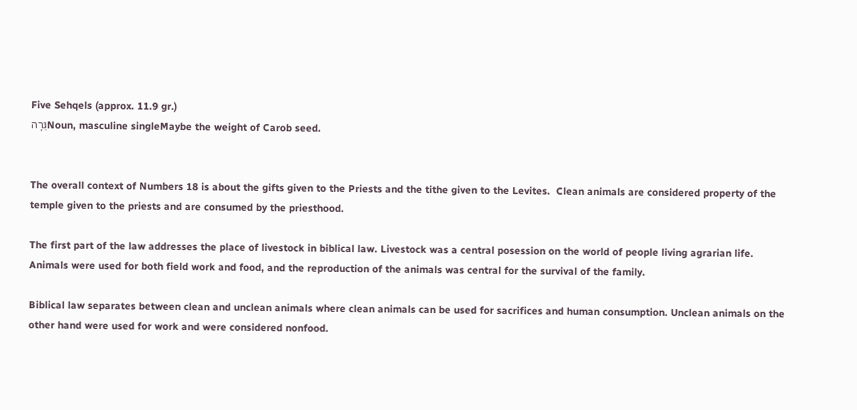Five Sehqels (approx. 11.9 gr.)
גֵּרָהNoun, masculine singleMaybe the weight of Carob seed.


The overall context of Numbers 18 is about the gifts given to the Priests and the tithe given to the Levites.  Clean animals are considered property of the temple given to the priests and are consumed by the priesthood.

The first part of the law addresses the place of livestock in biblical law. Livestock was a central posession on the world of people living agrarian life. Animals were used for both field work and food, and the reproduction of the animals was central for the survival of the family.

Biblical law separates between clean and unclean animals where clean animals can be used for sacrifices and human consumption. Unclean animals on the other hand were used for work and were considered nonfood.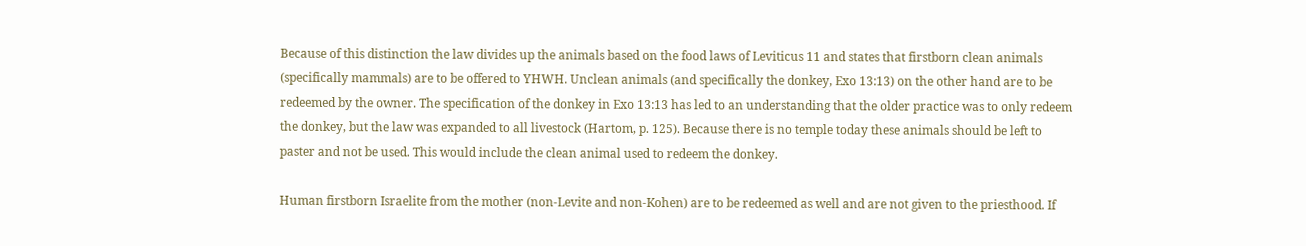Because of this distinction the law divides up the animals based on the food laws of Leviticus 11 and states that firstborn clean animals (specifically mammals) are to be offered to YHWH. Unclean animals (and specifically the donkey, Exo 13:13) on the other hand are to be redeemed by the owner. The specification of the donkey in Exo 13:13 has led to an understanding that the older practice was to only redeem the donkey, but the law was expanded to all livestock (Hartom, p. 125). Because there is no temple today these animals should be left to paster and not be used. This would include the clean animal used to redeem the donkey.

Human firstborn Israelite from the mother (non-Levite and non-Kohen) are to be redeemed as well and are not given to the priesthood. If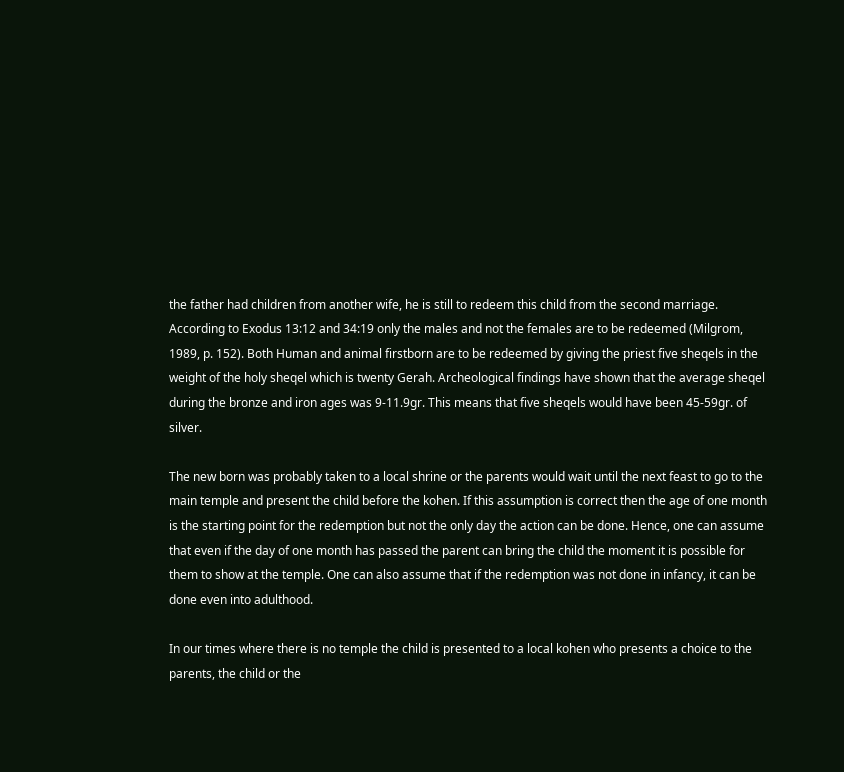the father had children from another wife, he is still to redeem this child from the second marriage. According to Exodus 13:12 and 34:19 only the males and not the females are to be redeemed (Milgrom, 1989, p. 152). Both Human and animal firstborn are to be redeemed by giving the priest five sheqels in the weight of the holy sheqel which is twenty Gerah. Archeological findings have shown that the average sheqel during the bronze and iron ages was 9-11.9gr. This means that five sheqels would have been 45-59gr. of silver.

The new born was probably taken to a local shrine or the parents would wait until the next feast to go to the main temple and present the child before the kohen. If this assumption is correct then the age of one month is the starting point for the redemption but not the only day the action can be done. Hence, one can assume that even if the day of one month has passed the parent can bring the child the moment it is possible for them to show at the temple. One can also assume that if the redemption was not done in infancy, it can be done even into adulthood.

In our times where there is no temple the child is presented to a local kohen who presents a choice to the parents, the child or the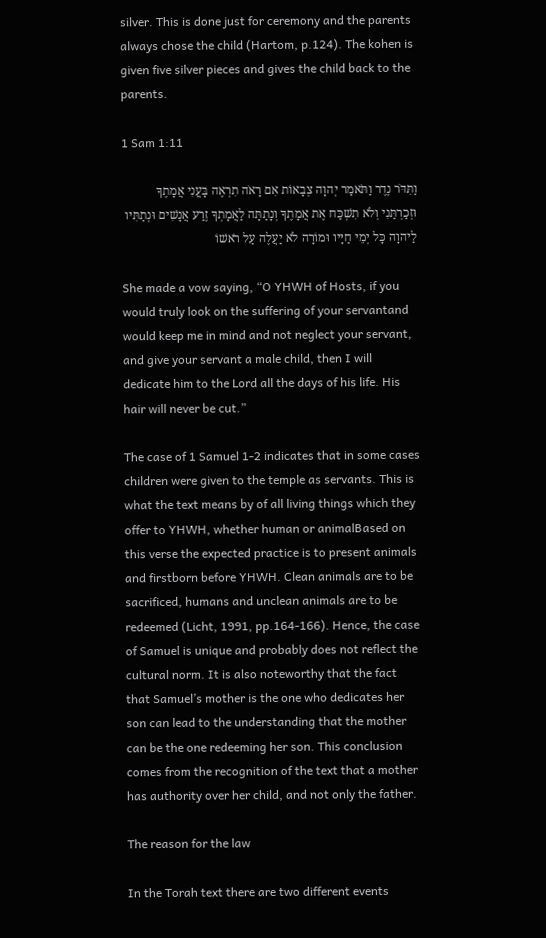silver. This is done just for ceremony and the parents always chose the child (Hartom, p.124). The kohen is given five silver pieces and gives the child back to the parents.

1 Sam 1:11

וַתִּדֹּר נֶדֶר וַתֹּאמַר יְהוָה צְבָאוֹת אִם רָאֹה תִרְאֶה בָּעֳנִי אֲמָתֶךָ וּזְכַרְתַּנִי וְלֹא תִשְׁכַּח אֶת אֲמָתֶךָ וְנָתַתָּה לַאֲמָתְךָ זֶרַע אֲנָשִׁים וּנְתַתִּיו לַיהוָה כָּל יְמֵי חַיָּיו וּמוֹרָה לֹא יַעֲלֶה עַל רֹאשׁוֹ

She made a vow saying, “O YHWH of Hosts, if you would truly look on the suffering of your servantand would keep me in mind and not neglect your servant, and give your servant a male child, then I will dedicate him to the Lord all the days of his life. His hair will never be cut.”

The case of 1 Samuel 1-2 indicates that in some cases children were given to the temple as servants. This is what the text means by of all living things which they offer to YHWH, whether human or animalBased on this verse the expected practice is to present animals and firstborn before YHWH. Clean animals are to be sacrificed, humans and unclean animals are to be redeemed (Licht, 1991, pp.164-166). Hence, the case of Samuel is unique and probably does not reflect the cultural norm. It is also noteworthy that the fact that Samuel’s mother is the one who dedicates her son can lead to the understanding that the mother can be the one redeeming her son. This conclusion comes from the recognition of the text that a mother has authority over her child, and not only the father.

The reason for the law

In the Torah text there are two different events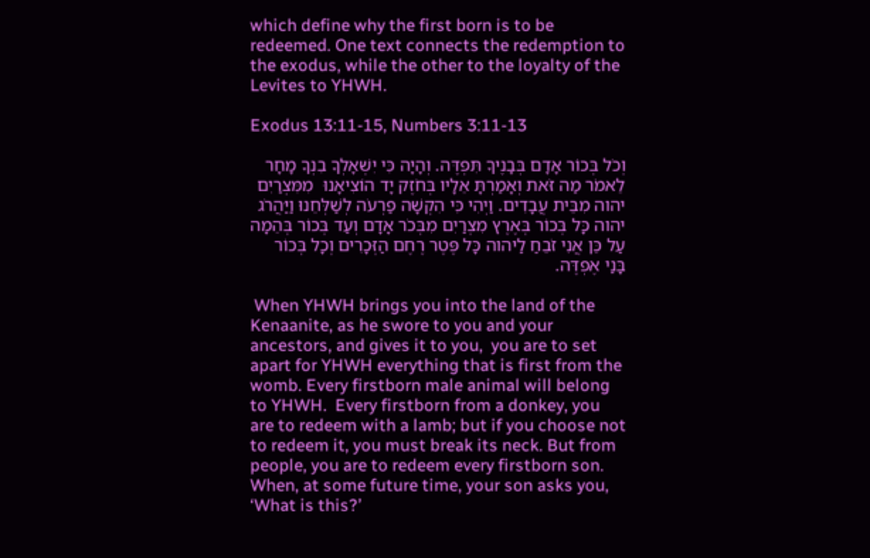which define why the first born is to be redeemed. One text connects the redemption to the exodus, while the other to the loyalty of the Levites to YHWH.

Exodus 13:11-15, Numbers 3:11-13

וְכֹל בְּכוֹר אָדָם בְּבָנֶיךָ תִּפְדֶּה. וְהָיָה כִּי יִשְׁאָלְךָ בִנְךָ מָחָר לֵאמֹר מַה זֹּאת וְאָמַרְתָּ אֵלָיו בְּחֹזֶק יָד הוֹצִיאָנוּ  מִמִּצְרַיִם יהוה מִבֵּית עֲבָדִים. וַיְהִי כִּי הִקְשָׁה פַרְעֹה לְשַׁלְּחֵנוּ וַיַּהֲרֹג יהוה כָּל בְּכוֹר בְּאֶרֶץ מִצְרַיִם מִבְּכֹר אָדָם וְעַד בְּכוֹר בְּהֵמָה עַל כֵּן אֲנִי זֹבֵחַ לַיהוה כָּל פֶּטֶר רֶחֶם הַזְּכָרִים וְכָל בְּכוֹר בָּנַי אֶפְדֶּה.

 When YHWH brings you into the land of the Kenaanite, as he swore to you and your ancestors, and gives it to you,  you are to set apart for YHWH everything that is first from the womb. Every firstborn male animal will belong to YHWH.  Every firstborn from a donkey, you are to redeem with a lamb; but if you choose not to redeem it, you must break its neck. But from people, you are to redeem every firstborn son.  When, at some future time, your son asks you, ‘What is this?’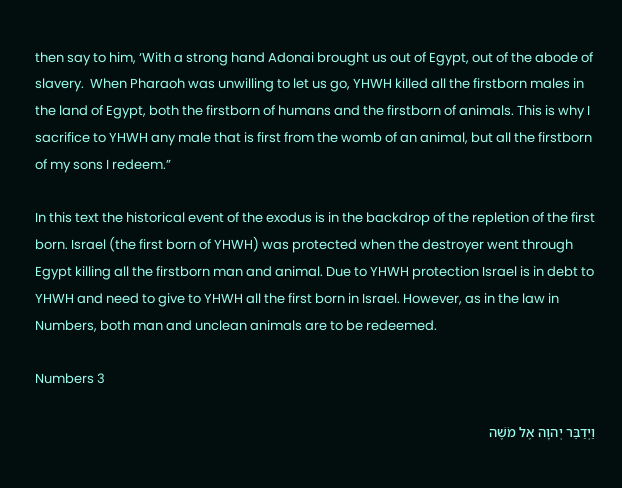then say to him, ‘With a strong hand Adonai brought us out of Egypt, out of the abode of slavery.  When Pharaoh was unwilling to let us go, YHWH killed all the firstborn males in the land of Egypt, both the firstborn of humans and the firstborn of animals. This is why I sacrifice to YHWH any male that is first from the womb of an animal, but all the firstborn of my sons I redeem.”

In this text the historical event of the exodus is in the backdrop of the repletion of the first born. Israel (the first born of YHWH) was protected when the destroyer went through Egypt killing all the firstborn man and animal. Due to YHWH protection Israel is in debt to YHWH and need to give to YHWH all the first born in Israel. However, as in the law in Numbers, both man and unclean animals are to be redeemed.

Numbers 3

וַיְדַבֵּר יְהוָה אֶל מֹשֶׁה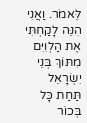לֵּאמֹר. וַאֲנִי הִנֵּה לָקַחְתִּי אֶת הַלְוִיִּם מִתּוֹךְ בְּנֵי יִשְׂרָאֵל תַּחַת כָּל בְּכוֹר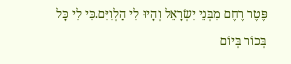פֶּטֶר רֶחֶם מִבְּנֵי יִשְׂרָאֵל וְהָיוּ לִי הַלְוִיִּם.כִּי לִי כָּל בְּכוֹר בְּיוֹם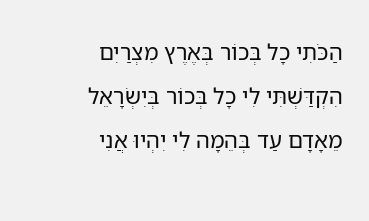הַכֹּתִי כָל בְּכוֹר בְּאֶרֶץ מִצְרַיִם הִקְדַּשְׁתִּי לִי כָל בְּכוֹר בְּיִשְׂרָאֵל מֵאָדָם עַד בְּהֵמָה לִי יִהְיוּ אֲנִי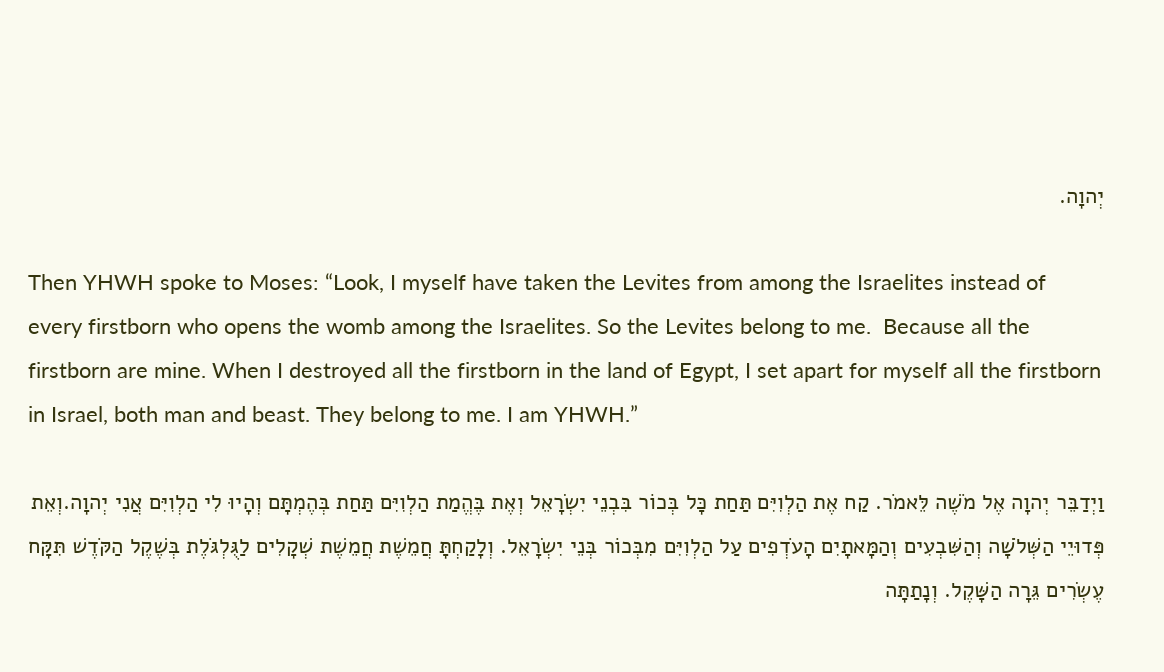יְהוָה.

Then YHWH spoke to Moses: “Look, I myself have taken the Levites from among the Israelites instead of  every firstborn who opens the womb among the Israelites. So the Levites belong to me.  Because all the firstborn are mine. When I destroyed all the firstborn in the land of Egypt, I set apart for myself all the firstborn in Israel, both man and beast. They belong to me. I am YHWH.”

וַיְדַבֵּר יְהוָה אֶל מֹשֶׁה לֵּאמֹר. קַח אֶת הַלְוִיִּם תַּחַת כָּל בְּכוֹר בִּבְנֵי יִשְׂרָאֵל וְאֶת בֶּהֱמַת הַלְוִיִּם תַּחַת בְּהֶמְתָּם וְהָיוּ לִי הַלְוִיִּם אֲנִי יְהוָה.וְאֵת פְּדוּיֵי הַשְּׁלֹשָׁה וְהַשִּׁבְעִים וְהַמָּאתָיִם הָעֹדְפִים עַל הַלְוִיִּם מִבְּכוֹר בְּנֵי יִשְׂרָאֵל. וְלָקַחְתָּ חֲמֵשֶׁת חֲמֵשֶׁת שְׁקָלִים לַגֻּלְגֹּלֶת בְּשֶׁקֶל הַקֹּדֶשׁ תִּקָּח עֶשְׂרִים גֵּרָה הַשָּׁקֶל. וְנָתַתָּה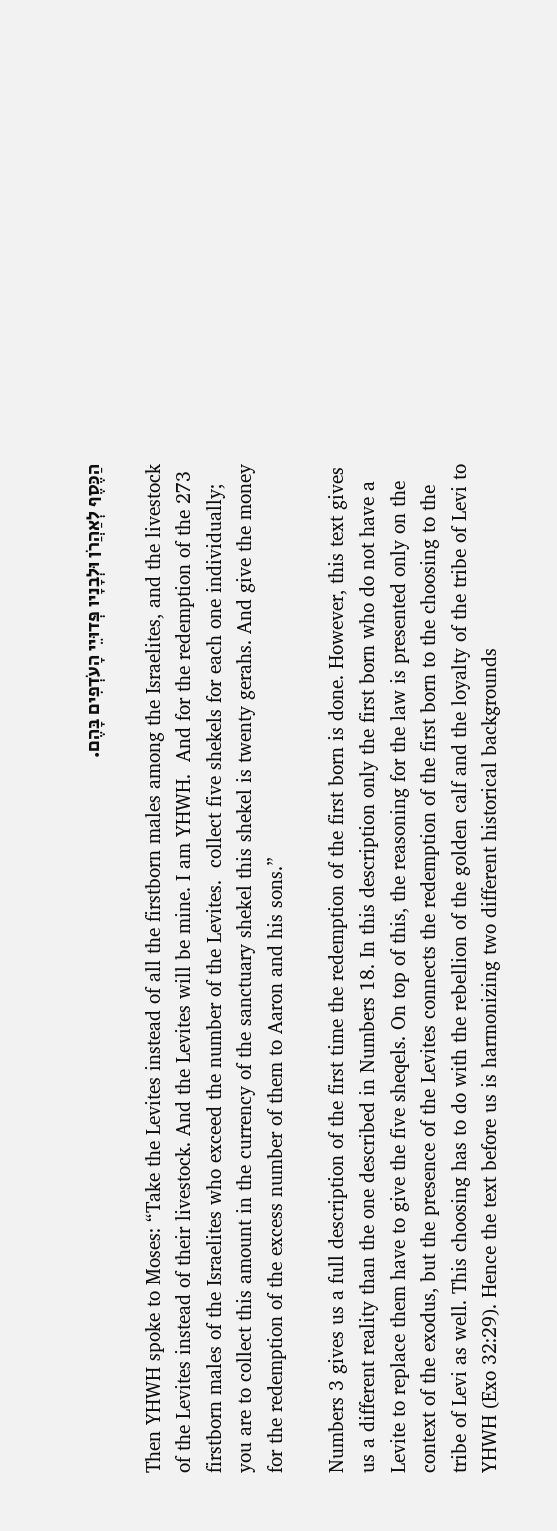הַכֶּסֶף לְאַהֲרֹן וּלְבָנָיו פְּדוּיֵי הָעֹדְפִים בָּהֶם.

Then YHWH spoke to Moses: “Take the Levites instead of all the firstborn males among the Israelites, and the livestock of the Levites instead of their livestock. And the Levites will be mine. I am YHWH.  And for the redemption of the 273 firstborn males of the Israelites who exceed the number of the Levites.  collect five shekels for each one individually; you are to collect this amount in the currency of the sanctuary shekel this shekel is twenty gerahs. And give the money for the redemption of the excess number of them to Aaron and his sons.”

Numbers 3 gives us a full description of the first time the redemption of the first born is done. However, this text gives us a different reality than the one described in Numbers 18. In this description only the first born who do not have a Levite to replace them have to give the five sheqels. On top of this, the reasoning for the law is presented only on the context of the exodus, but the presence of the Levites connects the redemption of the first born to the choosing to the tribe of Levi as well. This choosing has to do with the rebellion of the golden calf and the loyalty of the tribe of Levi to YHWH (Exo 32:29). Hence the text before us is harmonizing two different historical backgrounds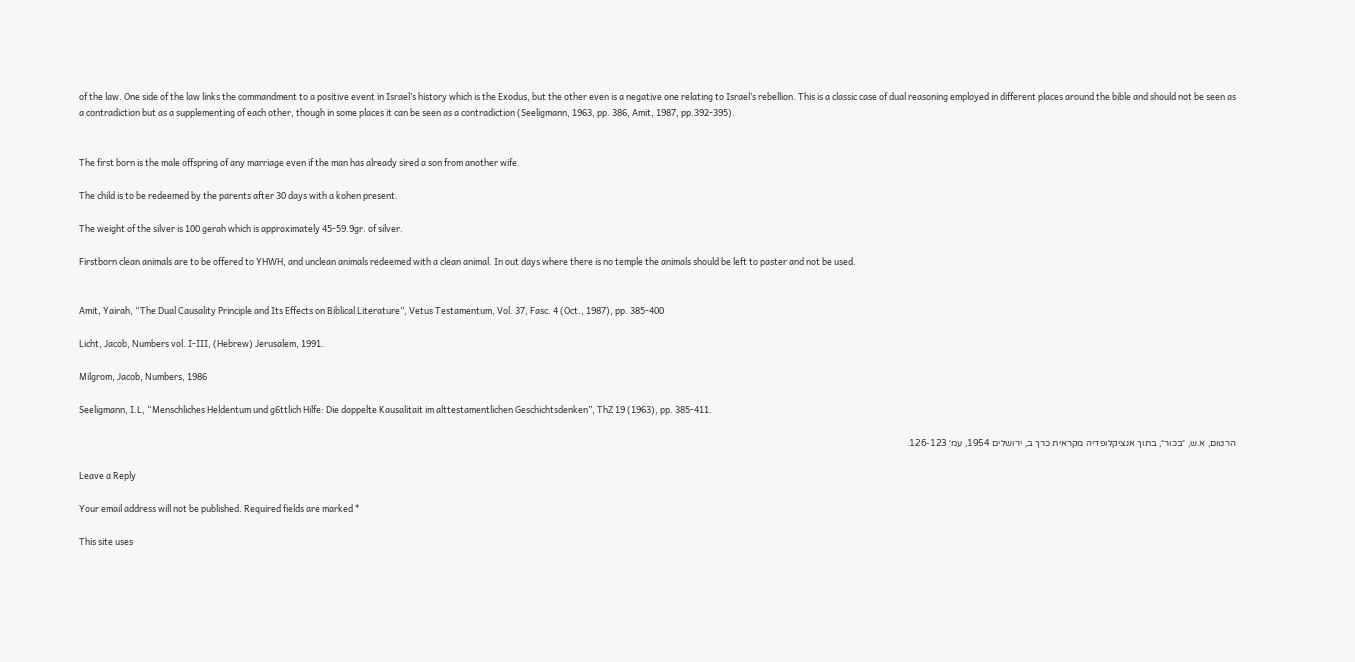of the law. One side of the law links the commandment to a positive event in Israel’s history which is the Exodus, but the other even is a negative one relating to Israel’s rebellion. This is a classic case of dual reasoning employed in different places around the bible and should not be seen as a contradiction but as a supplementing of each other, though in some places it can be seen as a contradiction (Seeligmann, 1963, pp. 386, Amit, 1987, pp.392-395).


The first born is the male offspring of any marriage even if the man has already sired a son from another wife.

The child is to be redeemed by the parents after 30 days with a kohen present.

The weight of the silver is 100 gerah which is approximately 45-59.9gr. of silver.

Firstborn clean animals are to be offered to YHWH, and unclean animals redeemed with a clean animal. In out days where there is no temple the animals should be left to paster and not be used.


Amit, Yairah, “The Dual Causality Principle and Its Effects on Biblical Literature”, Vetus Testamentum, Vol. 37, Fasc. 4 (Oct., 1987), pp. 385-400

Licht, Jacob, Numbers vol. I-III, (Hebrew) Jerusalem, 1991.

Milgrom, Jacob, Numbers, 1986

Seeligmann, I.L, “Menschliches Heldentum und g6ttlich Hilfe: Die doppelte Kausalitait im alttestamentlichen Geschichtsdenken”, ThZ 19 (1963), pp. 385-411.

הרטום, א.ש, ״בכור״, בתוך אנציקלופדיה מקראית כרך ב, ירושלים 1954, עמ׳ 126-123.

Leave a Reply

Your email address will not be published. Required fields are marked *

This site uses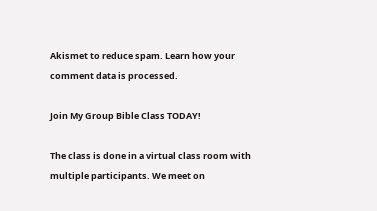Akismet to reduce spam. Learn how your comment data is processed.

Join My Group Bible Class TODAY!

The class is done in a virtual class room with multiple participants. We meet on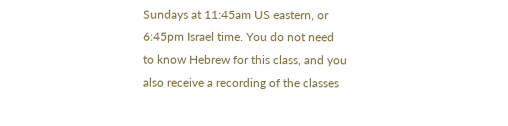Sundays at 11:45am US eastern, or 6:45pm Israel time. You do not need to know Hebrew for this class, and you also receive a recording of the classes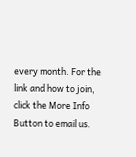every month. For the link and how to join, click the More Info Button to email us.